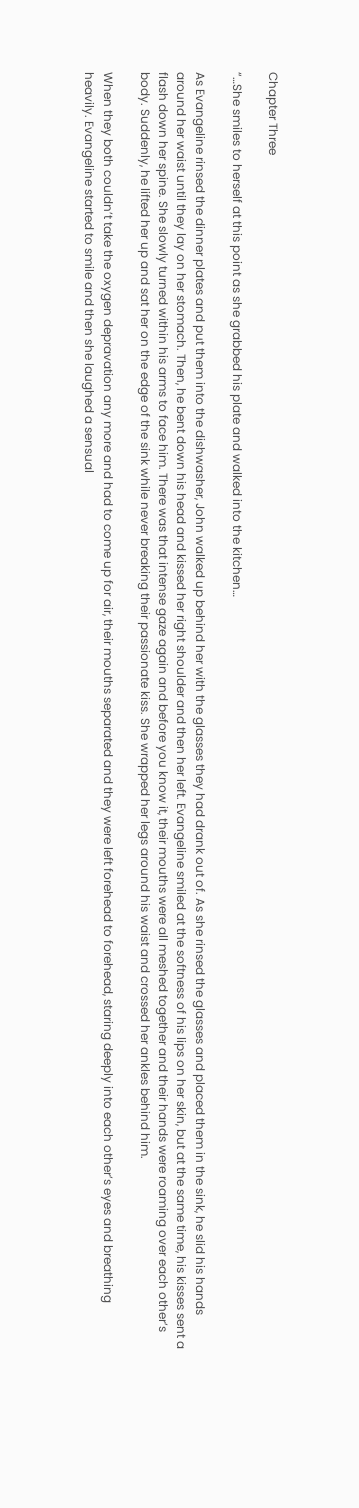Chapter Three

“…She smiles to herself at this point as she grabbed his plate and walked into the kitchen…

As Evangeline rinsed the dinner plates and put them into the dishwasher, John walked up behind her with the glasses they had drank out of. As she rinsed the glasses and placed them in the sink, he slid his hands around her waist until they lay on her stomach. Then, he bent down his head and kissed her right shoulder and then her left. Evangeline smiled at the softness of his lips on her skin, but at the same time, his kisses sent a flash down her spine. She slowly turned within his arms to face him. There was that intense gaze again and before you know it, their mouths were all meshed together and their hands were roaming over each other’s body. Suddenly, he lifted her up and sat her on the edge of the sink while never breaking their passionate kiss. She wrapped her legs around his waist and crossed her ankles behind him.

When they both couldn’t take the oxygen depravation any more and had to come up for air, their mouths separated and they were left forehead to forehead, staring deeply into each other’s eyes and breathing heavily. Evangeline started to smile and then she laughed a sensual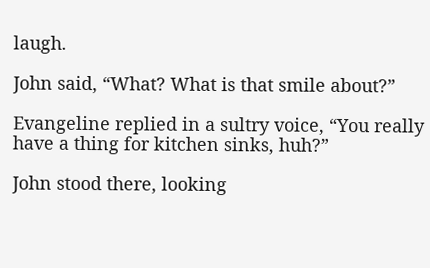laugh.

John said, “What? What is that smile about?”

Evangeline replied in a sultry voice, “You really have a thing for kitchen sinks, huh?”

John stood there, looking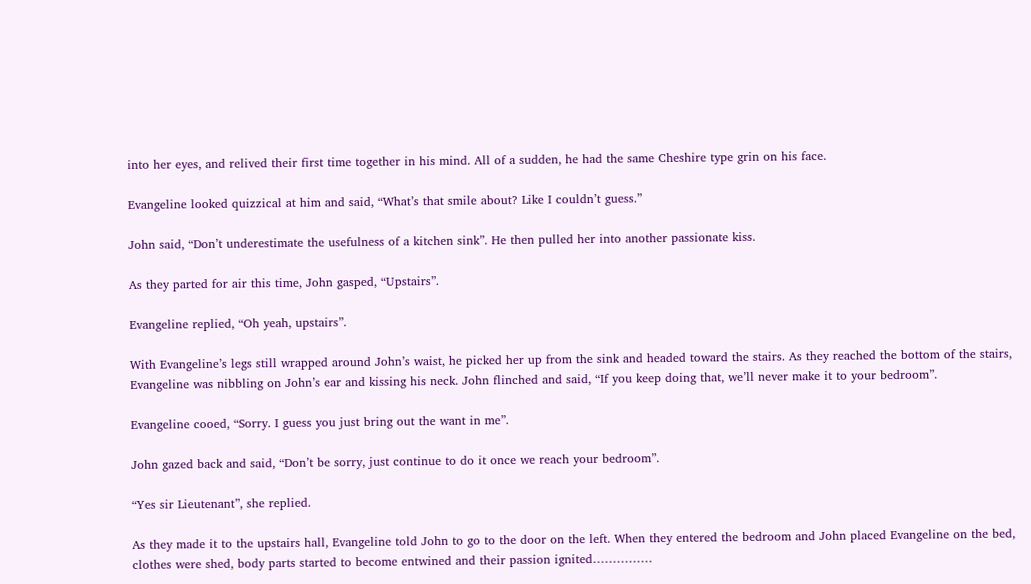into her eyes, and relived their first time together in his mind. All of a sudden, he had the same Cheshire type grin on his face.

Evangeline looked quizzical at him and said, “What’s that smile about? Like I couldn’t guess.”

John said, “Don’t underestimate the usefulness of a kitchen sink”. He then pulled her into another passionate kiss.

As they parted for air this time, John gasped, “Upstairs”.

Evangeline replied, “Oh yeah, upstairs”.

With Evangeline’s legs still wrapped around John’s waist, he picked her up from the sink and headed toward the stairs. As they reached the bottom of the stairs, Evangeline was nibbling on John’s ear and kissing his neck. John flinched and said, “If you keep doing that, we’ll never make it to your bedroom”.

Evangeline cooed, “Sorry. I guess you just bring out the want in me”.

John gazed back and said, “Don’t be sorry, just continue to do it once we reach your bedroom”.

“Yes sir Lieutenant”, she replied.

As they made it to the upstairs hall, Evangeline told John to go to the door on the left. When they entered the bedroom and John placed Evangeline on the bed, clothes were shed, body parts started to become entwined and their passion ignited……………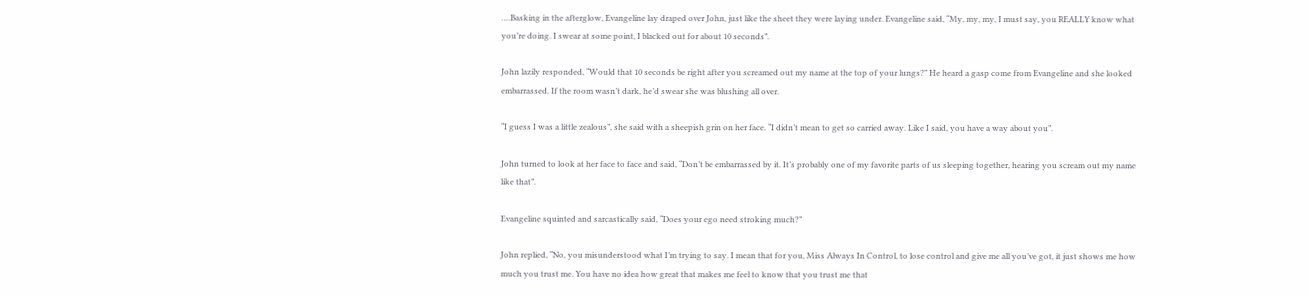….Basking in the afterglow, Evangeline lay draped over John, just like the sheet they were laying under. Evangeline said, “My, my, my, I must say, you REALLY know what you’re doing. I swear at some point, I blacked out for about 10 seconds”.

John lazily responded, “Would that 10 seconds be right after you screamed out my name at the top of your lungs?” He heard a gasp come from Evangeline and she looked embarrassed. If the room wasn’t dark, he’d swear she was blushing all over.

“I guess I was a little zealous”, she said with a sheepish grin on her face. “I didn’t mean to get so carried away. Like I said, you have a way about you”.

John turned to look at her face to face and said, “Don’t be embarrassed by it. It’s probably one of my favorite parts of us sleeping together, hearing you scream out my name like that”.

Evangeline squinted and sarcastically said, “Does your ego need stroking much?”

John replied, “No, you misunderstood what I’m trying to say. I mean that for you, Miss Always In Control, to lose control and give me all you’ve got, it just shows me how much you trust me. You have no idea how great that makes me feel to know that you trust me that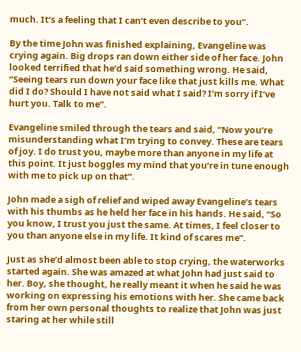much. It’s a feeling that I can’t even describe to you”.

By the time John was finished explaining, Evangeline was crying again. Big drops ran down either side of her face. John looked terrified that he’d said something wrong. He said, “Seeing tears run down your face like that just kills me. What did I do? Should I have not said what I said? I’m sorry if I’ve hurt you. Talk to me”.

Evangeline smiled through the tears and said, “Now you’re misunderstanding what I’m trying to convey. These are tears of joy. I do trust you, maybe more than anyone in my life at this point. It just boggles my mind that you’re in tune enough with me to pick up on that”.

John made a sigh of relief and wiped away Evangeline’s tears with his thumbs as he held her face in his hands. He said, “So you know, I trust you just the same. At times, I feel closer to you than anyone else in my life. It kind of scares me”.

Just as she’d almost been able to stop crying, the waterworks started again. She was amazed at what John had just said to her. Boy, she thought, he really meant it when he said he was working on expressing his emotions with her. She came back from her own personal thoughts to realize that John was just staring at her while still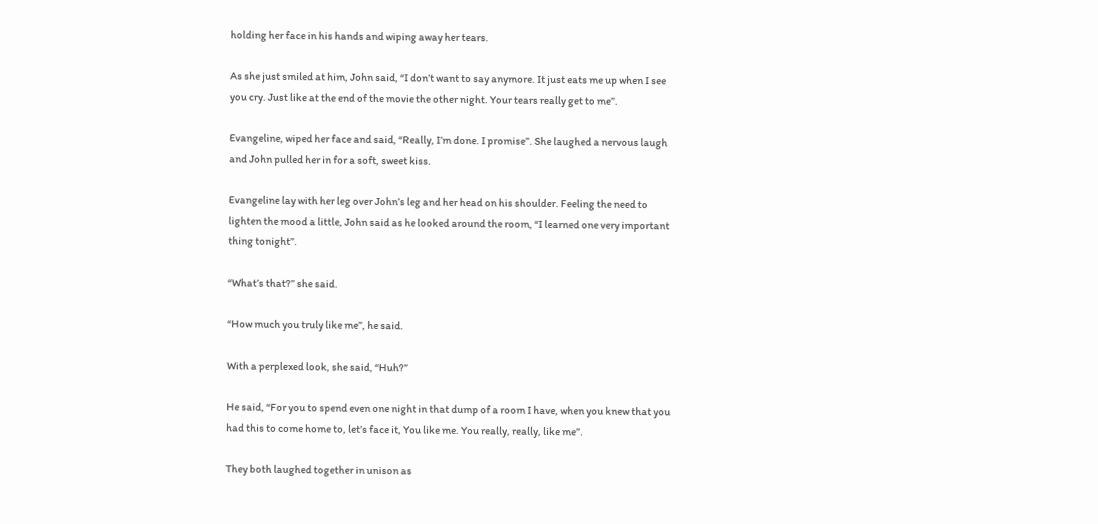holding her face in his hands and wiping away her tears.

As she just smiled at him, John said, “I don’t want to say anymore. It just eats me up when I see you cry. Just like at the end of the movie the other night. Your tears really get to me”.

Evangeline, wiped her face and said, “Really, I’m done. I promise”. She laughed a nervous laugh and John pulled her in for a soft, sweet kiss.

Evangeline lay with her leg over John’s leg and her head on his shoulder. Feeling the need to lighten the mood a little, John said as he looked around the room, “I learned one very important thing tonight”.

“What’s that?” she said.

“How much you truly like me”, he said.

With a perplexed look, she said, “Huh?”

He said, “For you to spend even one night in that dump of a room I have, when you knew that you had this to come home to, let’s face it, You like me. You really, really, like me”.

They both laughed together in unison as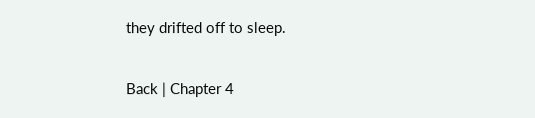they drifted off to sleep.

Back | Chapter 4